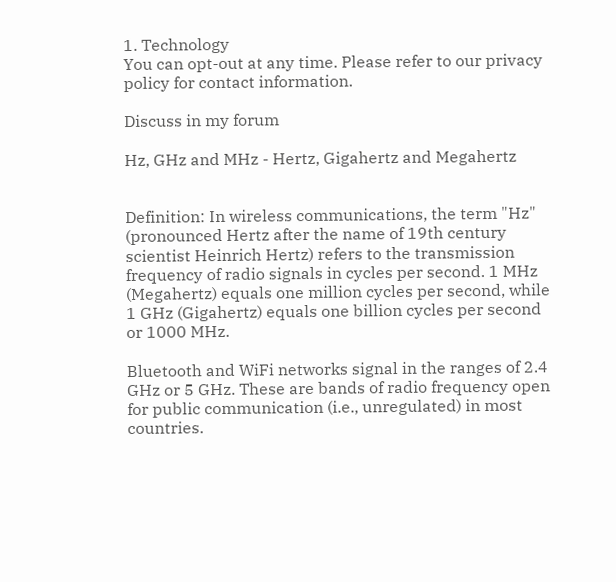1. Technology
You can opt-out at any time. Please refer to our privacy policy for contact information.

Discuss in my forum

Hz, GHz and MHz - Hertz, Gigahertz and Megahertz


Definition: In wireless communications, the term "Hz" (pronounced Hertz after the name of 19th century scientist Heinrich Hertz) refers to the transmission frequency of radio signals in cycles per second. 1 MHz (Megahertz) equals one million cycles per second, while 1 GHz (Gigahertz) equals one billion cycles per second or 1000 MHz.

Bluetooth and WiFi networks signal in the ranges of 2.4 GHz or 5 GHz. These are bands of radio frequency open for public communication (i.e., unregulated) in most countries.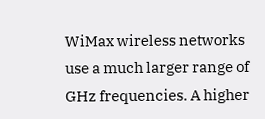WiMax wireless networks use a much larger range of GHz frequencies. A higher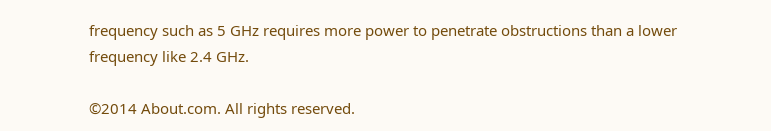frequency such as 5 GHz requires more power to penetrate obstructions than a lower frequency like 2.4 GHz.

©2014 About.com. All rights reserved.